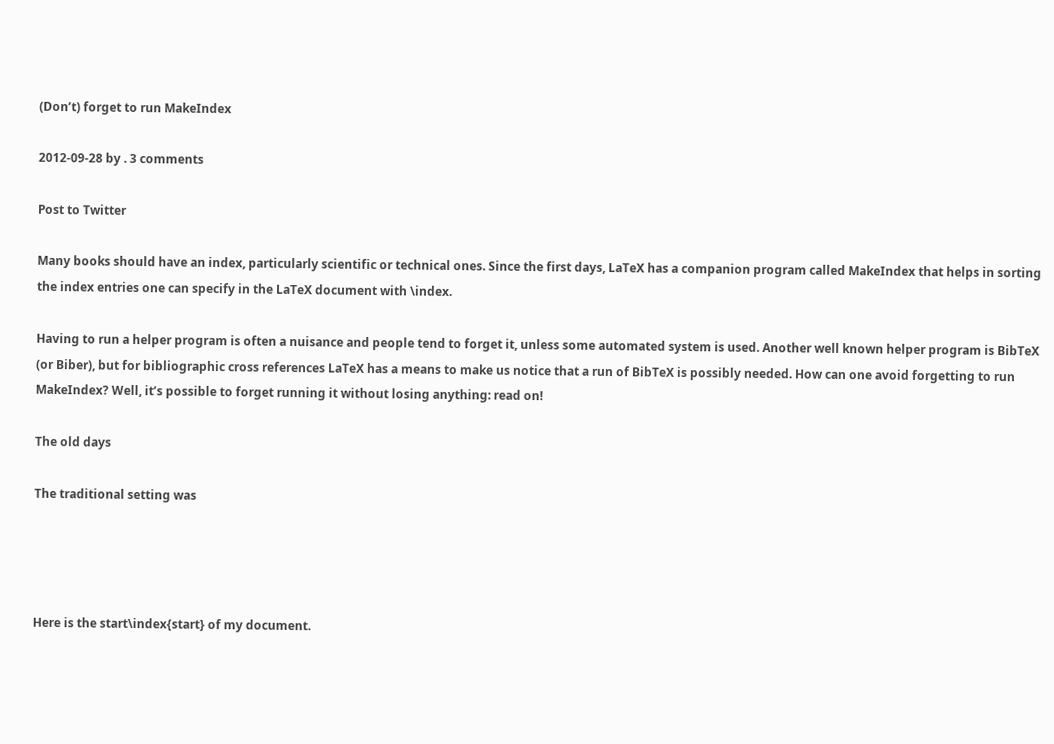(Don’t) forget to run MakeIndex

2012-09-28 by . 3 comments

Post to Twitter

Many books should have an index, particularly scientific or technical ones. Since the first days, LaTeX has a companion program called MakeIndex that helps in sorting the index entries one can specify in the LaTeX document with \index.

Having to run a helper program is often a nuisance and people tend to forget it, unless some automated system is used. Another well known helper program is BibTeX (or Biber), but for bibliographic cross references LaTeX has a means to make us notice that a run of BibTeX is possibly needed. How can one avoid forgetting to run MakeIndex? Well, it’s possible to forget running it without losing anything: read on!

The old days

The traditional setting was




Here is the start\index{start} of my document.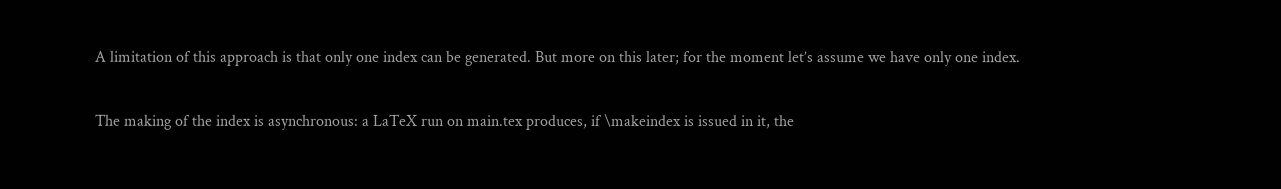A limitation of this approach is that only one index can be generated. But more on this later; for the moment let’s assume we have only one index.

The making of the index is asynchronous: a LaTeX run on main.tex produces, if \makeindex is issued in it, the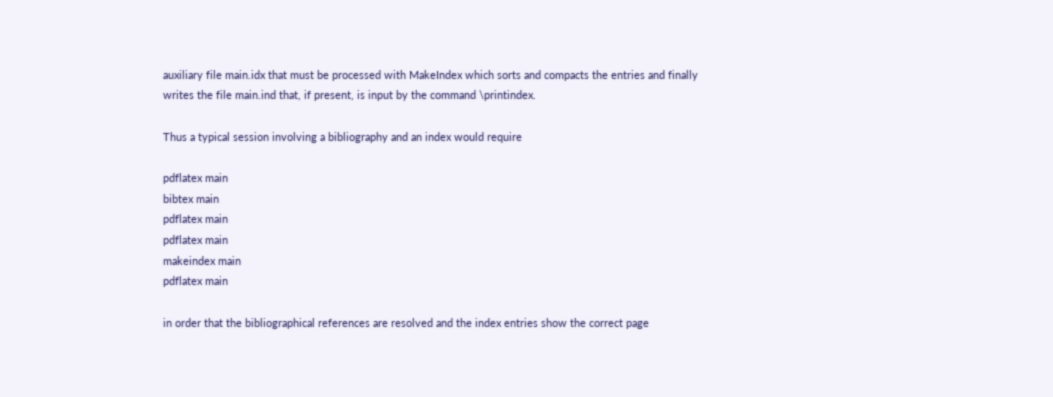auxiliary file main.idx that must be processed with MakeIndex which sorts and compacts the entries and finally writes the file main.ind that, if present, is input by the command \printindex.

Thus a typical session involving a bibliography and an index would require

pdflatex main
bibtex main
pdflatex main
pdflatex main
makeindex main
pdflatex main

in order that the bibliographical references are resolved and the index entries show the correct page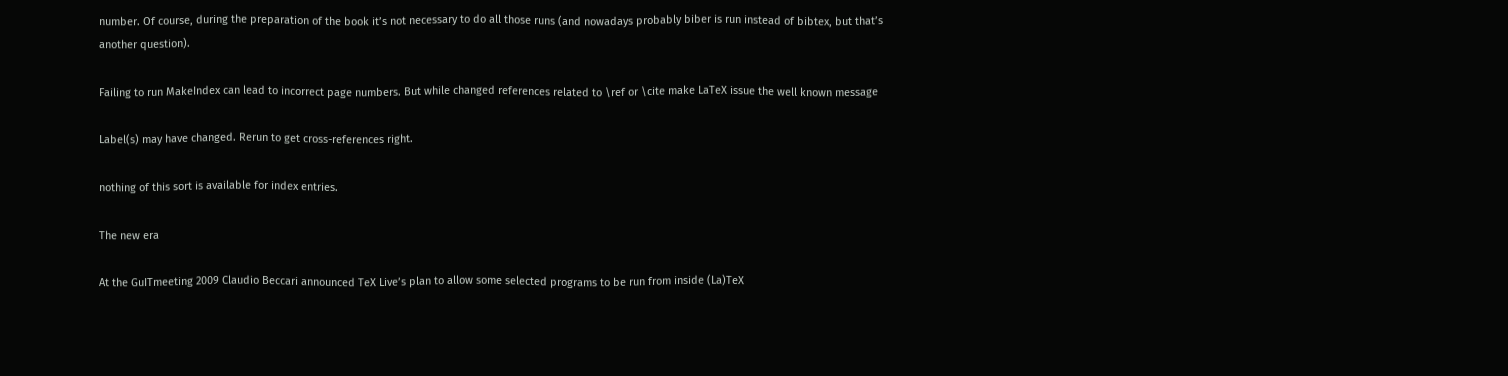number. Of course, during the preparation of the book it’s not necessary to do all those runs (and nowadays probably biber is run instead of bibtex, but that’s another question).

Failing to run MakeIndex can lead to incorrect page numbers. But while changed references related to \ref or \cite make LaTeX issue the well known message

Label(s) may have changed. Rerun to get cross-references right.

nothing of this sort is available for index entries.

The new era

At the GuITmeeting 2009 Claudio Beccari announced TeX Live’s plan to allow some selected programs to be run from inside (La)TeX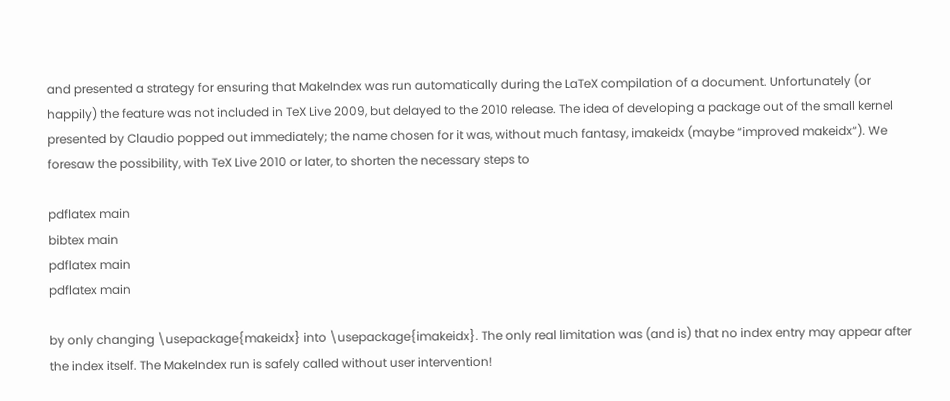and presented a strategy for ensuring that MakeIndex was run automatically during the LaTeX compilation of a document. Unfortunately (or happily) the feature was not included in TeX Live 2009, but delayed to the 2010 release. The idea of developing a package out of the small kernel presented by Claudio popped out immediately; the name chosen for it was, without much fantasy, imakeidx (maybe “improved makeidx“). We foresaw the possibility, with TeX Live 2010 or later, to shorten the necessary steps to

pdflatex main
bibtex main
pdflatex main
pdflatex main

by only changing \usepackage{makeidx} into \usepackage{imakeidx}. The only real limitation was (and is) that no index entry may appear after the index itself. The MakeIndex run is safely called without user intervention!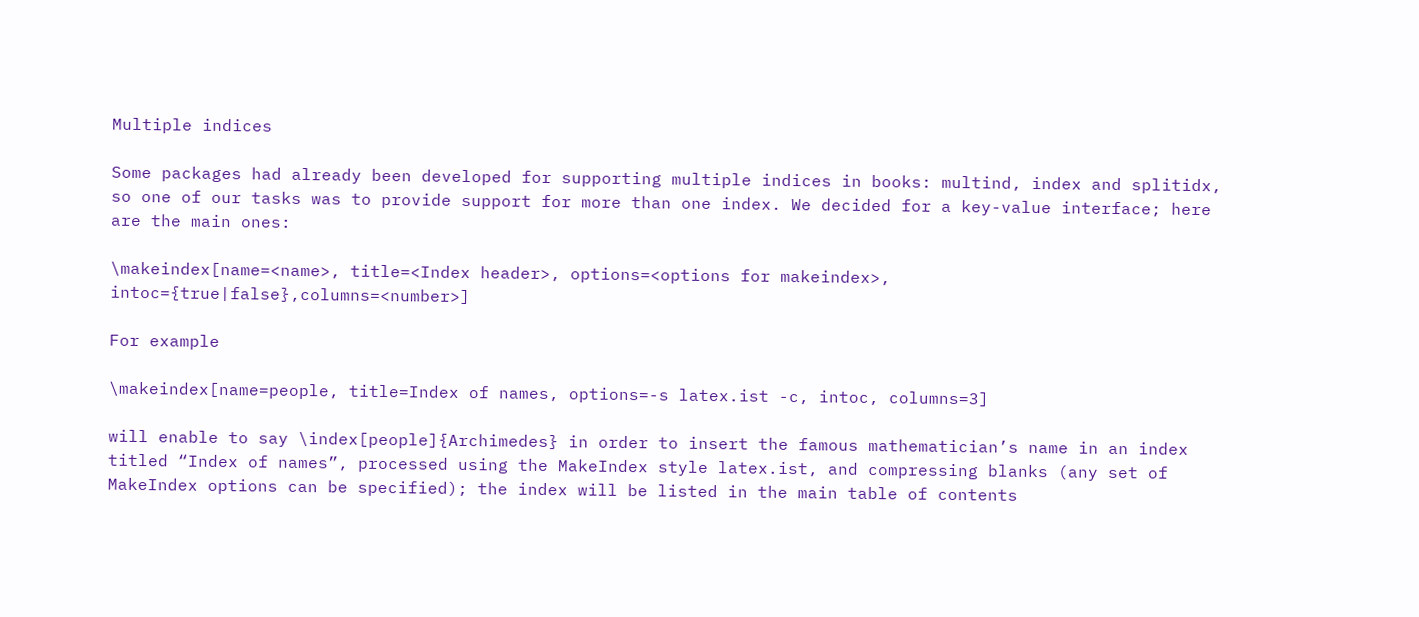Multiple indices

Some packages had already been developed for supporting multiple indices in books: multind, index and splitidx, so one of our tasks was to provide support for more than one index. We decided for a key-value interface; here are the main ones:

\makeindex[name=<name>, title=<Index header>, options=<options for makeindex>, intoc={true|false},columns=<number>]

For example

\makeindex[name=people, title=Index of names, options=-s latex.ist -c, intoc, columns=3]

will enable to say \index[people]{Archimedes} in order to insert the famous mathematician’s name in an index titled “Index of names”, processed using the MakeIndex style latex.ist, and compressing blanks (any set of MakeIndex options can be specified); the index will be listed in the main table of contents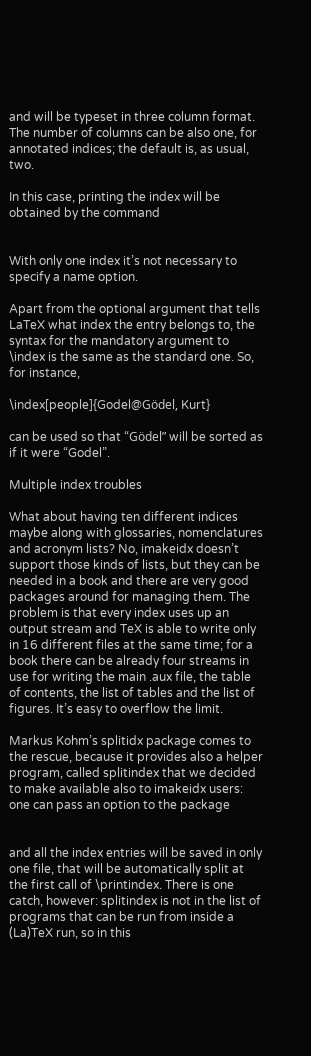and will be typeset in three column format. The number of columns can be also one, for annotated indices; the default is, as usual, two.

In this case, printing the index will be obtained by the command


With only one index it’s not necessary to specify a name option.

Apart from the optional argument that tells LaTeX what index the entry belongs to, the syntax for the mandatory argument to \index is the same as the standard one. So, for instance,

\index[people]{Godel@Gödel, Kurt}

can be used so that “Gödel” will be sorted as if it were “Godel”.

Multiple index troubles

What about having ten different indices maybe along with glossaries, nomenclatures and acronym lists? No, imakeidx doesn’t support those kinds of lists, but they can be needed in a book and there are very good packages around for managing them. The problem is that every index uses up an output stream and TeX is able to write only in 16 different files at the same time; for a book there can be already four streams in use for writing the main .aux file, the table of contents, the list of tables and the list of figures. It’s easy to overflow the limit.

Markus Kohm’s splitidx package comes to the rescue, because it provides also a helper program, called splitindex that we decided to make available also to imakeidx users: one can pass an option to the package


and all the index entries will be saved in only one file, that will be automatically split at the first call of \printindex. There is one catch, however: splitindex is not in the list of programs that can be run from inside a (La)TeX run, so in this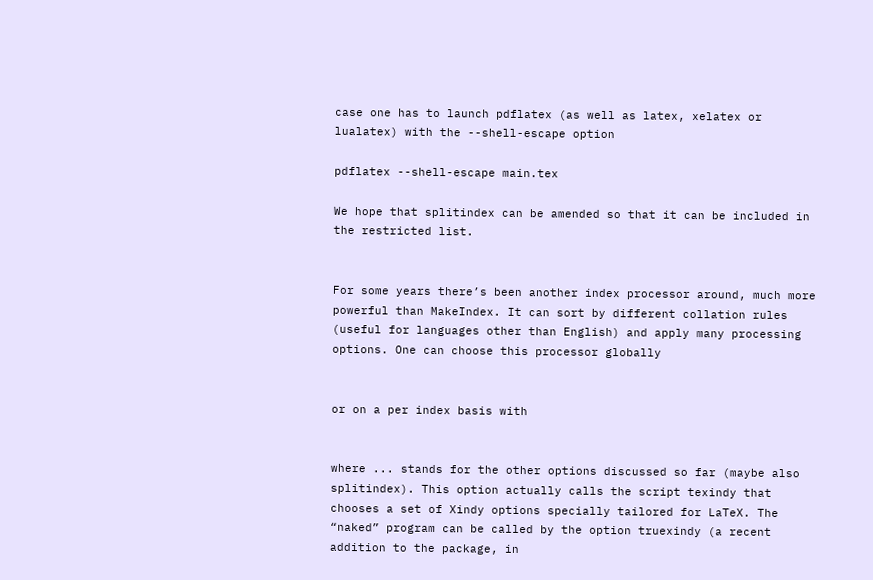case one has to launch pdflatex (as well as latex, xelatex or lualatex) with the --shell-escape option

pdflatex --shell-escape main.tex

We hope that splitindex can be amended so that it can be included in the restricted list.


For some years there’s been another index processor around, much more powerful than MakeIndex. It can sort by different collation rules (useful for languages other than English) and apply many processing options. One can choose this processor globally


or on a per index basis with


where ... stands for the other options discussed so far (maybe also splitindex). This option actually calls the script texindy that chooses a set of Xindy options specially tailored for LaTeX. The “naked” program can be called by the option truexindy (a recent addition to the package, in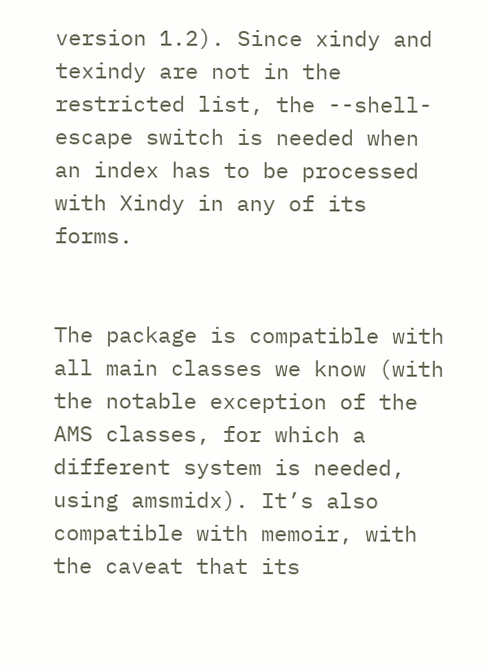version 1.2). Since xindy and texindy are not in the restricted list, the --shell-escape switch is needed when an index has to be processed with Xindy in any of its forms.


The package is compatible with all main classes we know (with the notable exception of the AMS classes, for which a different system is needed, using amsmidx). It’s also compatible with memoir, with the caveat that its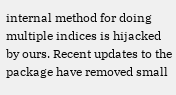internal method for doing multiple indices is hijacked by ours. Recent updates to the package have removed small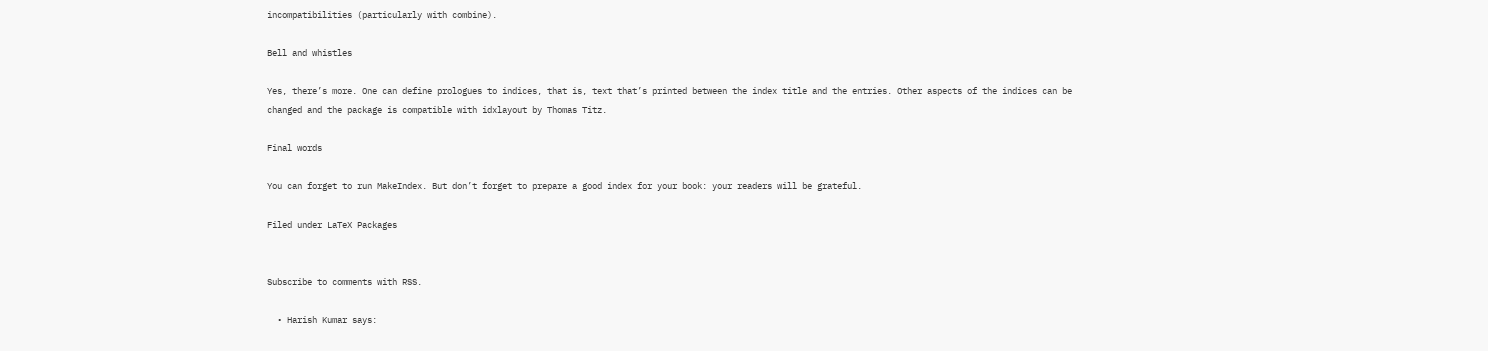incompatibilities (particularly with combine).

Bell and whistles

Yes, there’s more. One can define prologues to indices, that is, text that’s printed between the index title and the entries. Other aspects of the indices can be changed and the package is compatible with idxlayout by Thomas Titz.

Final words

You can forget to run MakeIndex. But don’t forget to prepare a good index for your book: your readers will be grateful.

Filed under LaTeX Packages


Subscribe to comments with RSS.

  • Harish Kumar says: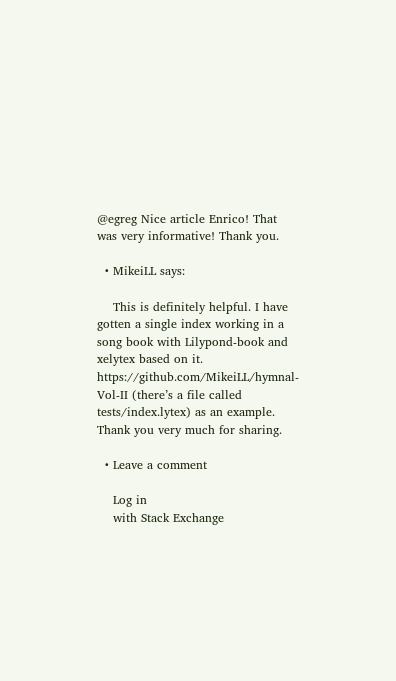@egreg Nice article Enrico! That was very informative! Thank you.

  • MikeiLL says:

    This is definitely helpful. I have gotten a single index working in a song book with Lilypond-book and xelytex based on it. https://github.com/MikeiLL/hymnal-Vol-II (there’s a file called tests/index.lytex) as an example. Thank you very much for sharing.

  • Leave a comment

    Log in
    with Stack Exchange